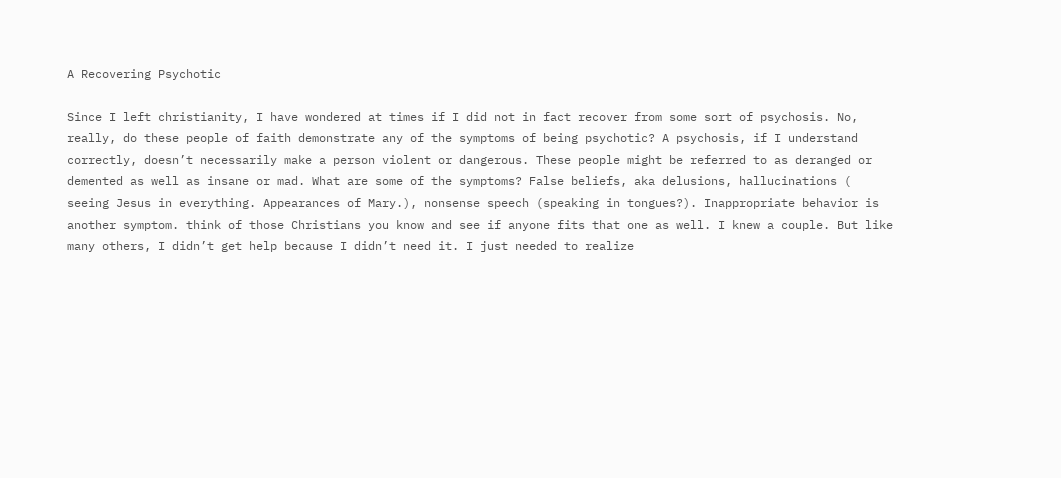A Recovering Psychotic

Since I left christianity, I have wondered at times if I did not in fact recover from some sort of psychosis. No, really, do these people of faith demonstrate any of the symptoms of being psychotic? A psychosis, if I understand correctly, doesn’t necessarily make a person violent or dangerous. These people might be referred to as deranged or demented as well as insane or mad. What are some of the symptoms? False beliefs, aka delusions, hallucinations ( seeing Jesus in everything. Appearances of Mary.), nonsense speech (speaking in tongues?). Inappropriate behavior is another symptom. think of those Christians you know and see if anyone fits that one as well. I knew a couple. But like many others, I didn’t get help because I didn’t need it. I just needed to realize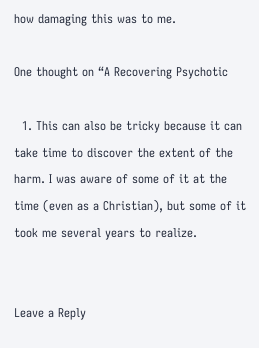how damaging this was to me.

One thought on “A Recovering Psychotic

  1. This can also be tricky because it can take time to discover the extent of the harm. I was aware of some of it at the time (even as a Christian), but some of it took me several years to realize.


Leave a Reply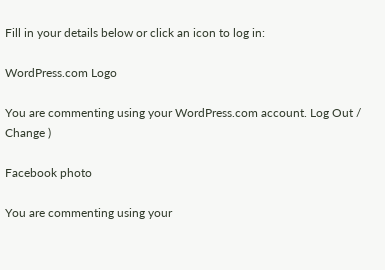Fill in your details below or click an icon to log in:

WordPress.com Logo

You are commenting using your WordPress.com account. Log Out /  Change )

Facebook photo

You are commenting using your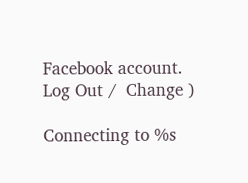Facebook account. Log Out /  Change )

Connecting to %s